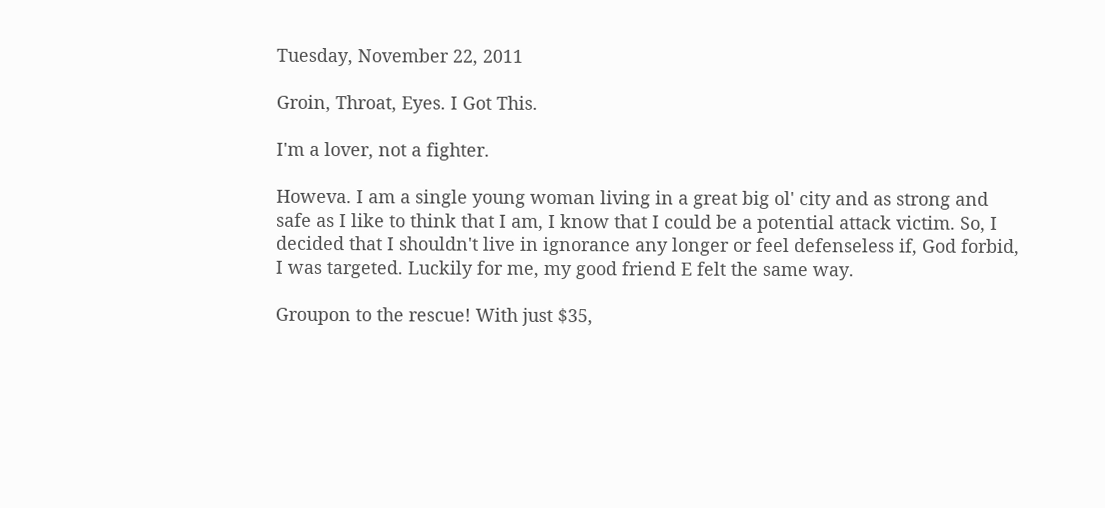Tuesday, November 22, 2011

Groin, Throat, Eyes. I Got This.

I'm a lover, not a fighter.

Howeva. I am a single young woman living in a great big ol' city and as strong and safe as I like to think that I am, I know that I could be a potential attack victim. So, I decided that I shouldn't live in ignorance any longer or feel defenseless if, God forbid, I was targeted. Luckily for me, my good friend E felt the same way.

Groupon to the rescue! With just $35,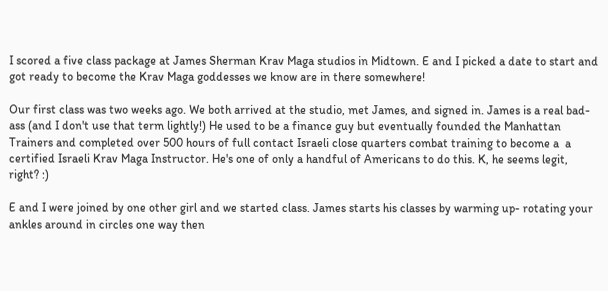I scored a five class package at James Sherman Krav Maga studios in Midtown. E and I picked a date to start and got ready to become the Krav Maga goddesses we know are in there somewhere!

Our first class was two weeks ago. We both arrived at the studio, met James, and signed in. James is a real bad-ass (and I don't use that term lightly!) He used to be a finance guy but eventually founded the Manhattan Trainers and completed over 500 hours of full contact Israeli close quarters combat training to become a  a certified Israeli Krav Maga Instructor. He's one of only a handful of Americans to do this. K, he seems legit, right? :)

E and I were joined by one other girl and we started class. James starts his classes by warming up- rotating your ankles around in circles one way then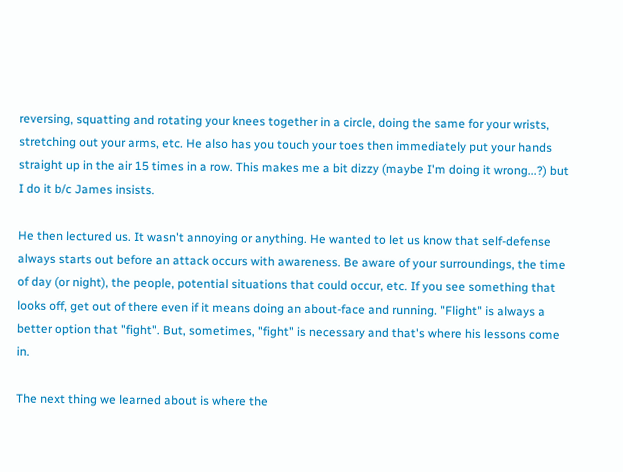reversing, squatting and rotating your knees together in a circle, doing the same for your wrists, stretching out your arms, etc. He also has you touch your toes then immediately put your hands straight up in the air 15 times in a row. This makes me a bit dizzy (maybe I'm doing it wrong...?) but I do it b/c James insists.

He then lectured us. It wasn't annoying or anything. He wanted to let us know that self-defense always starts out before an attack occurs with awareness. Be aware of your surroundings, the time of day (or night), the people, potential situations that could occur, etc. If you see something that looks off, get out of there even if it means doing an about-face and running. "Flight" is always a better option that "fight". But, sometimes, "fight" is necessary and that's where his lessons come in.

The next thing we learned about is where the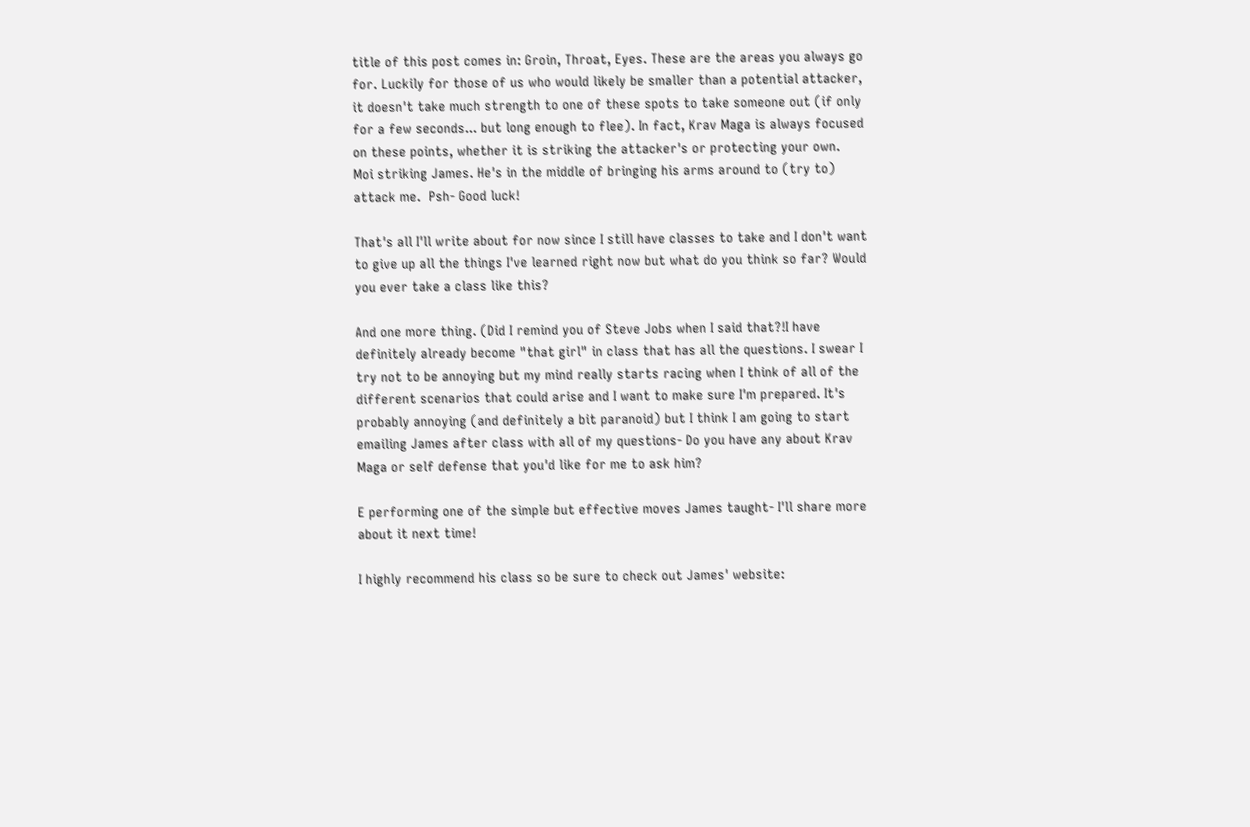title of this post comes in: Groin, Throat, Eyes. These are the areas you always go for. Luckily for those of us who would likely be smaller than a potential attacker, it doesn't take much strength to one of these spots to take someone out (if only for a few seconds... but long enough to flee). In fact, Krav Maga is always focused on these points, whether it is striking the attacker's or protecting your own.
Moi striking James. He's in the middle of bringing his arms around to (try to) attack me.  Psh- Good luck!

That's all I'll write about for now since I still have classes to take and I don't want to give up all the things I've learned right now but what do you think so far? Would you ever take a class like this?

And one more thing. (Did I remind you of Steve Jobs when I said that?!I have definitely already become "that girl" in class that has all the questions. I swear I try not to be annoying but my mind really starts racing when I think of all of the different scenarios that could arise and I want to make sure I'm prepared. It's probably annoying (and definitely a bit paranoid) but I think I am going to start emailing James after class with all of my questions- Do you have any about Krav Maga or self defense that you'd like for me to ask him?

E performing one of the simple but effective moves James taught- I'll share more about it next time!

I highly recommend his class so be sure to check out James' website: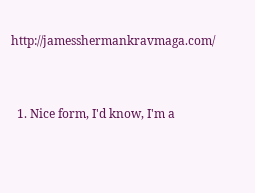http://jamesshermankravmaga.com/


  1. Nice form, I'd know, I'm a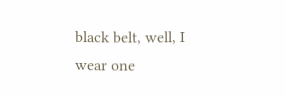black belt, well, I wear one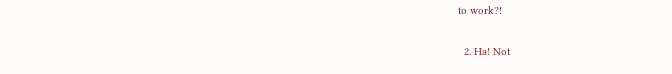to work?!

  2. Ha! Not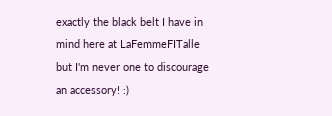exactly the black belt I have in mind here at LaFemmeFITalle but I'm never one to discourage an accessory! :)